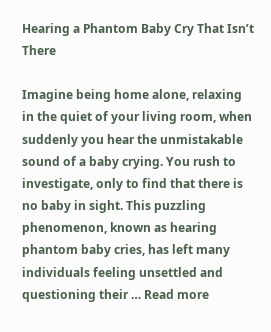Hearing a Phantom Baby Cry That Isn’t There

Imagine being home alone, relaxing in the quiet of your living room, when suddenly you hear the unmistakable sound of a baby crying. You rush to investigate, only to find that there is no baby in sight. This puzzling phenomenon, known as hearing phantom baby cries, has left many individuals feeling unsettled and questioning their … Read more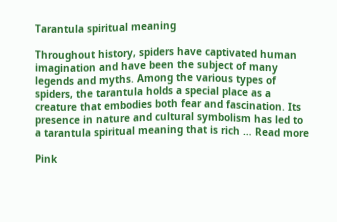Tarantula spiritual meaning

Throughout history, spiders have captivated human imagination and have been the subject of many legends and myths. Among the various types of spiders, the tarantula holds a special place as a creature that embodies both fear and fascination. Its presence in nature and cultural symbolism has led to a tarantula spiritual meaning that is rich … Read more

Pink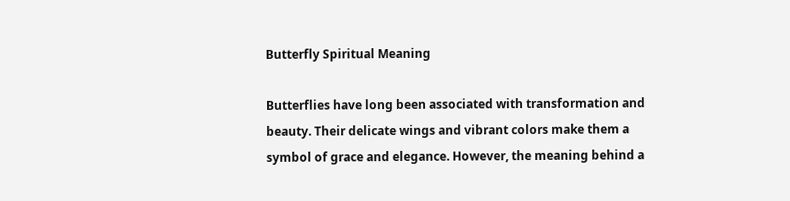Butterfly Spiritual Meaning

Butterflies have long been associated with transformation and beauty. Their delicate wings and vibrant colors make them a symbol of grace and elegance. However, the meaning behind a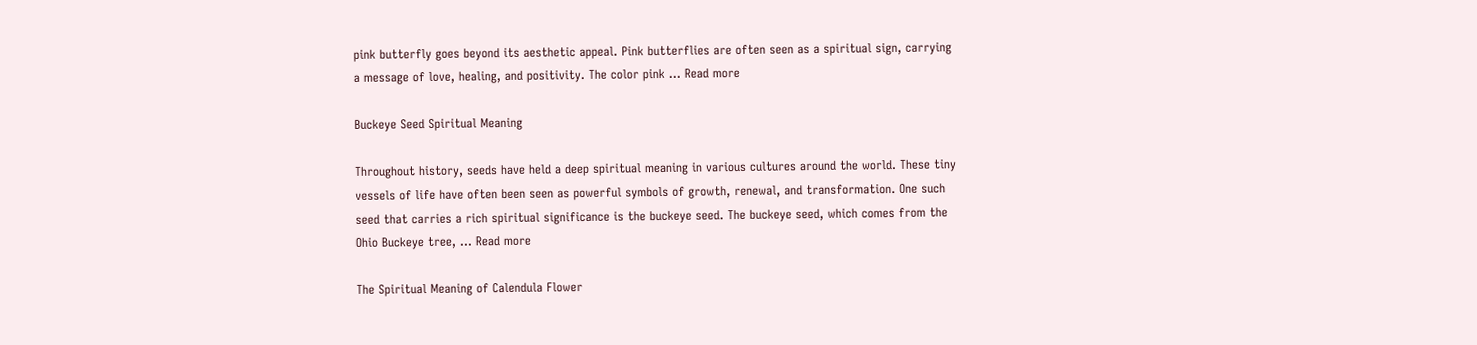pink butterfly goes beyond its aesthetic appeal. Pink butterflies are often seen as a spiritual sign, carrying a message of love, healing, and positivity. The color pink … Read more

Buckeye Seed Spiritual Meaning

Throughout history, seeds have held a deep spiritual meaning in various cultures around the world. These tiny vessels of life have often been seen as powerful symbols of growth, renewal, and transformation. One such seed that carries a rich spiritual significance is the buckeye seed. The buckeye seed, which comes from the Ohio Buckeye tree, … Read more

The Spiritual Meaning of Calendula Flower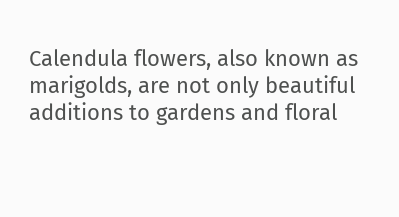Calendula flowers, also known as marigolds, are not only beautiful additions to gardens and floral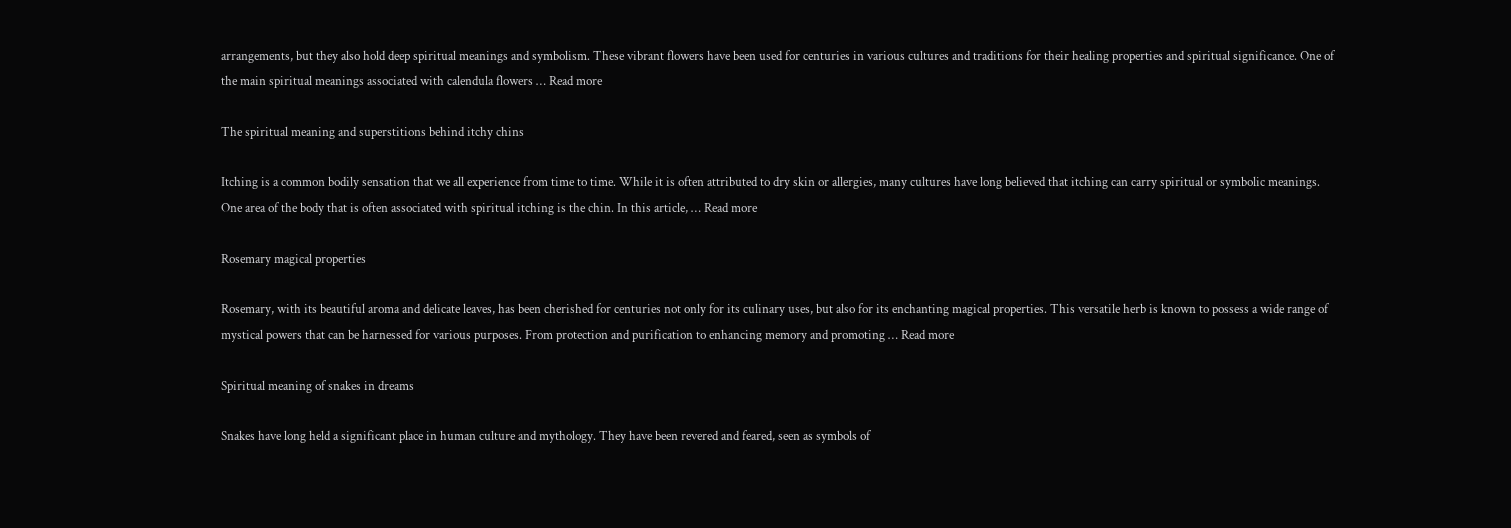arrangements, but they also hold deep spiritual meanings and symbolism. These vibrant flowers have been used for centuries in various cultures and traditions for their healing properties and spiritual significance. One of the main spiritual meanings associated with calendula flowers … Read more

The spiritual meaning and superstitions behind itchy chins

Itching is a common bodily sensation that we all experience from time to time. While it is often attributed to dry skin or allergies, many cultures have long believed that itching can carry spiritual or symbolic meanings. One area of the body that is often associated with spiritual itching is the chin. In this article, … Read more

Rosemary magical properties

Rosemary, with its beautiful aroma and delicate leaves, has been cherished for centuries not only for its culinary uses, but also for its enchanting magical properties. This versatile herb is known to possess a wide range of mystical powers that can be harnessed for various purposes. From protection and purification to enhancing memory and promoting … Read more

Spiritual meaning of snakes in dreams

Snakes have long held a significant place in human culture and mythology. They have been revered and feared, seen as symbols of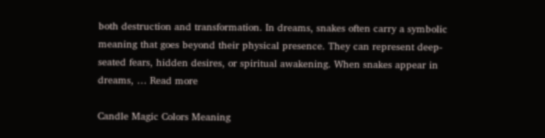both destruction and transformation. In dreams, snakes often carry a symbolic meaning that goes beyond their physical presence. They can represent deep-seated fears, hidden desires, or spiritual awakening. When snakes appear in dreams, … Read more

Candle Magic Colors Meaning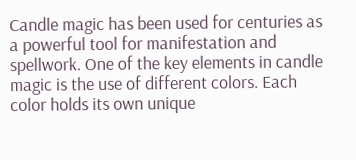Candle magic has been used for centuries as a powerful tool for manifestation and spellwork. One of the key elements in candle magic is the use of different colors. Each color holds its own unique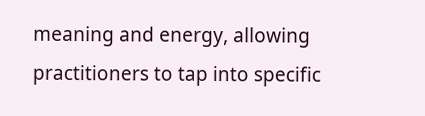meaning and energy, allowing practitioners to tap into specific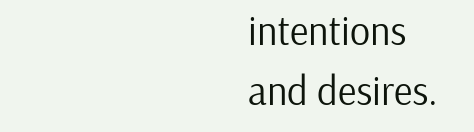intentions and desires.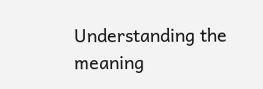Understanding the meaning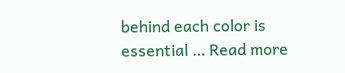behind each color is essential … Read more